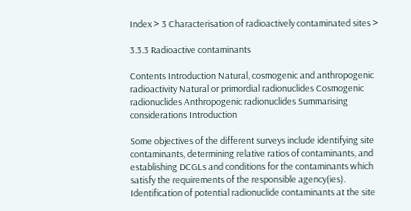Index > 3 Characterisation of radioactively contaminated sites >

3.3.3 Radioactive contaminants

Contents Introduction Natural, cosmogenic and anthropogenic radioactivity Natural or primordial radionuclides Cosmogenic radionuclides Anthropogenic radionuclides Summarising considerations Introduction

Some objectives of the different surveys include identifying site contaminants, determining relative ratios of contaminants, and establishing DCGLs and conditions for the contaminants which satisfy the requirements of the responsible agency(ies). Identification of potential radionuclide contaminants at the site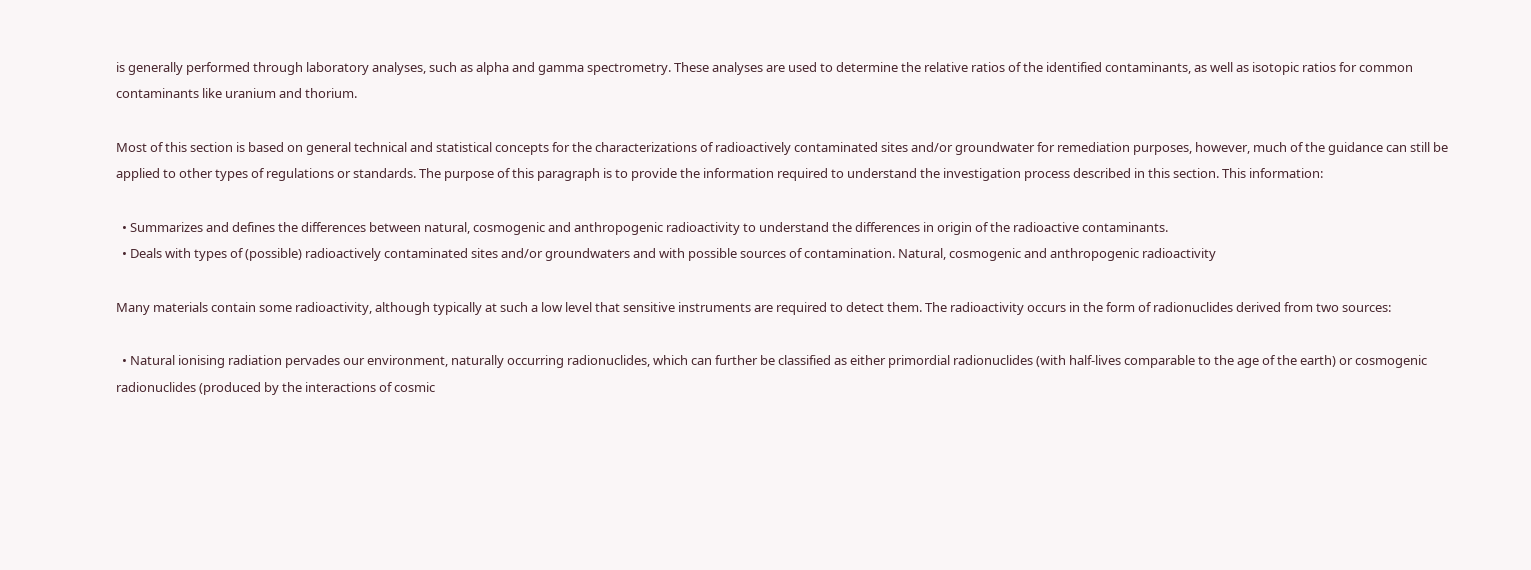is generally performed through laboratory analyses, such as alpha and gamma spectrometry. These analyses are used to determine the relative ratios of the identified contaminants, as well as isotopic ratios for common contaminants like uranium and thorium.

Most of this section is based on general technical and statistical concepts for the characterizations of radioactively contaminated sites and/or groundwater for remediation purposes, however, much of the guidance can still be applied to other types of regulations or standards. The purpose of this paragraph is to provide the information required to understand the investigation process described in this section. This information:

  • Summarizes and defines the differences between natural, cosmogenic and anthropogenic radioactivity to understand the differences in origin of the radioactive contaminants.
  • Deals with types of (possible) radioactively contaminated sites and/or groundwaters and with possible sources of contamination. Natural, cosmogenic and anthropogenic radioactivity

Many materials contain some radioactivity, although typically at such a low level that sensitive instruments are required to detect them. The radioactivity occurs in the form of radionuclides derived from two sources:

  • Natural ionising radiation pervades our environment, naturally occurring radionuclides, which can further be classified as either primordial radionuclides (with half-lives comparable to the age of the earth) or cosmogenic radionuclides (produced by the interactions of cosmic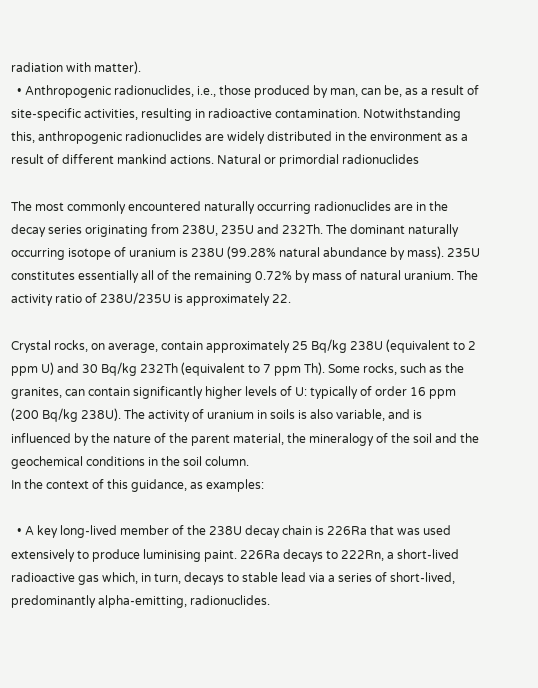radiation with matter).
  • Anthropogenic radionuclides, i.e., those produced by man, can be, as a result of site-specific activities, resulting in radioactive contamination. Notwithstanding this, anthropogenic radionuclides are widely distributed in the environment as a result of different mankind actions. Natural or primordial radionuclides

The most commonly encountered naturally occurring radionuclides are in the decay series originating from 238U, 235U and 232Th. The dominant naturally occurring isotope of uranium is 238U (99.28% natural abundance by mass). 235U constitutes essentially all of the remaining 0.72% by mass of natural uranium. The activity ratio of 238U/235U is approximately 22.

Crystal rocks, on average, contain approximately 25 Bq/kg 238U (equivalent to 2 ppm U) and 30 Bq/kg 232Th (equivalent to 7 ppm Th). Some rocks, such as the granites, can contain significantly higher levels of U: typically of order 16 ppm (200 Bq/kg 238U). The activity of uranium in soils is also variable, and is influenced by the nature of the parent material, the mineralogy of the soil and the geochemical conditions in the soil column.
In the context of this guidance, as examples:

  • A key long-lived member of the 238U decay chain is 226Ra that was used extensively to produce luminising paint. 226Ra decays to 222Rn, a short-lived radioactive gas which, in turn, decays to stable lead via a series of short-lived, predominantly alpha-emitting, radionuclides.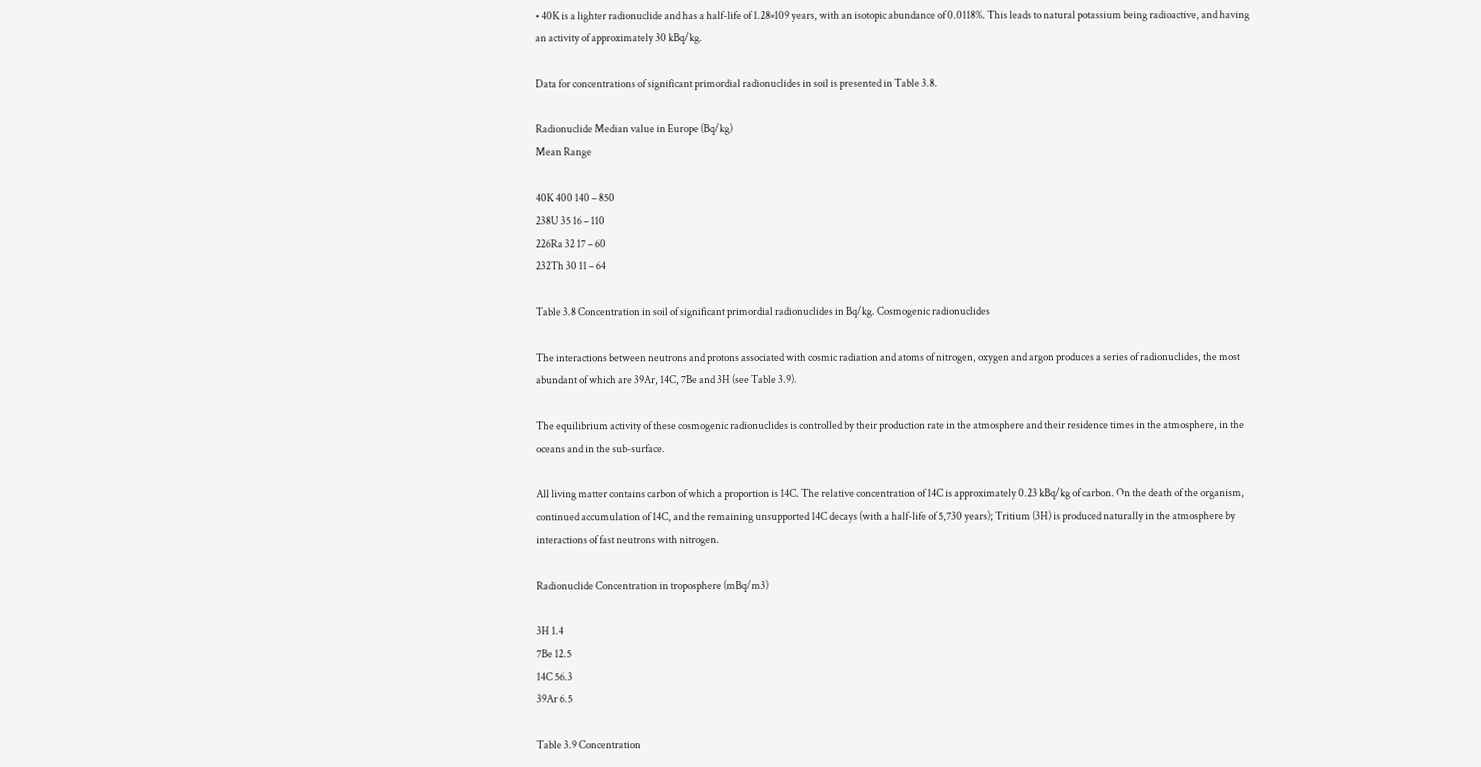• 40K is a lighter radionuclide and has a half-life of 1.28×109 years, with an isotopic abundance of 0.0118%. This leads to natural potassium being radioactive, and having an activity of approximately 30 kBq/kg.

Data for concentrations of significant primordial radionuclides in soil is presented in Table 3.8.

Radionuclide Median value in Europe (Bq/kg)
Mean Range

40K 400 140 – 850
238U 35 16 – 110
226Ra 32 17 – 60
232Th 30 11 – 64

Table 3.8 Concentration in soil of significant primordial radionuclides in Bq/kg. Cosmogenic radionuclides

The interactions between neutrons and protons associated with cosmic radiation and atoms of nitrogen, oxygen and argon produces a series of radionuclides, the most abundant of which are 39Ar, 14C, 7Be and 3H (see Table 3.9).

The equilibrium activity of these cosmogenic radionuclides is controlled by their production rate in the atmosphere and their residence times in the atmosphere, in the oceans and in the sub-surface.

All living matter contains carbon of which a proportion is 14C. The relative concentration of 14C is approximately 0.23 kBq/kg of carbon. On the death of the organism, continued accumulation of 14C, and the remaining unsupported 14C decays (with a half-life of 5,730 years); Tritium (3H) is produced naturally in the atmosphere by interactions of fast neutrons with nitrogen.

Radionuclide Concentration in troposphere (mBq/m3)

3H 1.4
7Be 12.5
14C 56.3
39Ar 6.5

Table 3.9 Concentration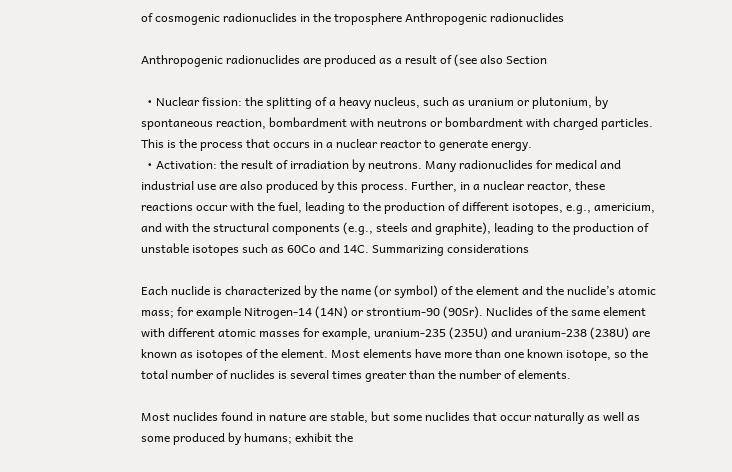of cosmogenic radionuclides in the troposphere Anthropogenic radionuclides

Anthropogenic radionuclides are produced as a result of (see also Section

  • Nuclear fission: the splitting of a heavy nucleus, such as uranium or plutonium, by spontaneous reaction, bombardment with neutrons or bombardment with charged particles. This is the process that occurs in a nuclear reactor to generate energy.
  • Activation: the result of irradiation by neutrons. Many radionuclides for medical and industrial use are also produced by this process. Further, in a nuclear reactor, these reactions occur with the fuel, leading to the production of different isotopes, e.g., americium, and with the structural components (e.g., steels and graphite), leading to the production of unstable isotopes such as 60Co and 14C. Summarizing considerations

Each nuclide is characterized by the name (or symbol) of the element and the nuclide’s atomic mass; for example Nitrogen-14 (14N) or strontium-90 (90Sr). Nuclides of the same element with different atomic masses for example, uranium-235 (235U) and uranium-238 (238U) are known as isotopes of the element. Most elements have more than one known isotope, so the total number of nuclides is several times greater than the number of elements.

Most nuclides found in nature are stable, but some nuclides that occur naturally as well as some produced by humans; exhibit the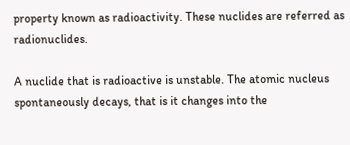property known as radioactivity. These nuclides are referred as radionuclides.

A nuclide that is radioactive is unstable. The atomic nucleus spontaneously decays, that is it changes into the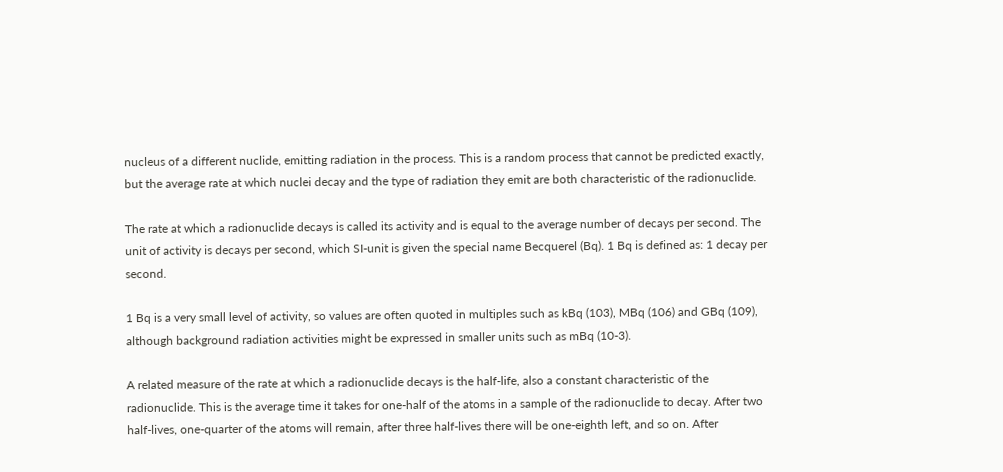nucleus of a different nuclide, emitting radiation in the process. This is a random process that cannot be predicted exactly, but the average rate at which nuclei decay and the type of radiation they emit are both characteristic of the radionuclide.

The rate at which a radionuclide decays is called its activity and is equal to the average number of decays per second. The unit of activity is decays per second, which SI-unit is given the special name Becquerel (Bq). 1 Bq is defined as: 1 decay per second.

1 Bq is a very small level of activity, so values are often quoted in multiples such as kBq (103), MBq (106) and GBq (109), although background radiation activities might be expressed in smaller units such as mBq (10-3).

A related measure of the rate at which a radionuclide decays is the half-life, also a constant characteristic of the radionuclide. This is the average time it takes for one-half of the atoms in a sample of the radionuclide to decay. After two half-lives, one-quarter of the atoms will remain, after three half-lives there will be one-eighth left, and so on. After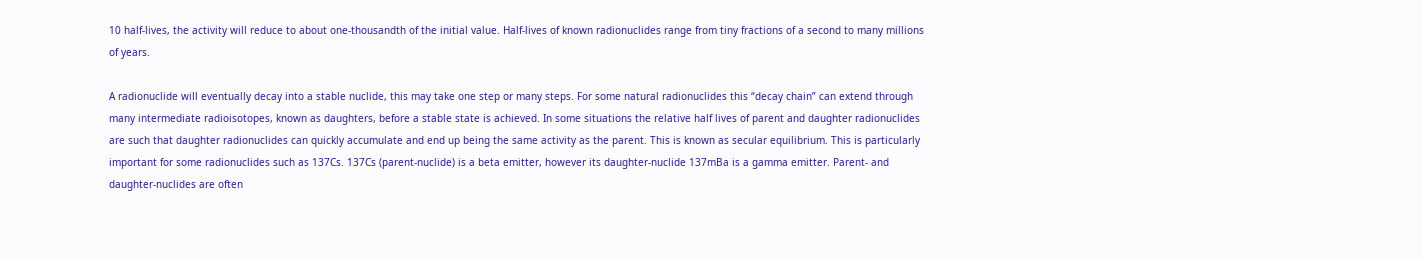10 half-lives, the activity will reduce to about one-thousandth of the initial value. Half-lives of known radionuclides range from tiny fractions of a second to many millions of years.

A radionuclide will eventually decay into a stable nuclide, this may take one step or many steps. For some natural radionuclides this “decay chain” can extend through many intermediate radioisotopes, known as daughters, before a stable state is achieved. In some situations the relative half lives of parent and daughter radionuclides are such that daughter radionuclides can quickly accumulate and end up being the same activity as the parent. This is known as secular equilibrium. This is particularly important for some radionuclides such as 137Cs. 137Cs (parent-nuclide) is a beta emitter, however its daughter-nuclide 137mBa is a gamma emitter. Parent- and daughter-nuclides are often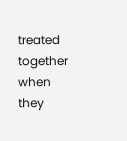treated together when they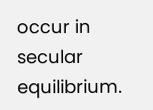occur in secular equilibrium.